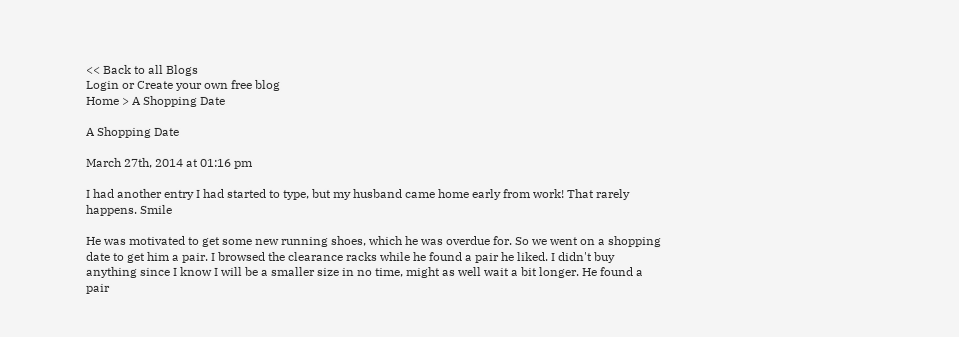<< Back to all Blogs
Login or Create your own free blog
Home > A Shopping Date

A Shopping Date

March 27th, 2014 at 01:16 pm

I had another entry I had started to type, but my husband came home early from work! That rarely happens. Smile

He was motivated to get some new running shoes, which he was overdue for. So we went on a shopping date to get him a pair. I browsed the clearance racks while he found a pair he liked. I didn't buy anything since I know I will be a smaller size in no time, might as well wait a bit longer. He found a pair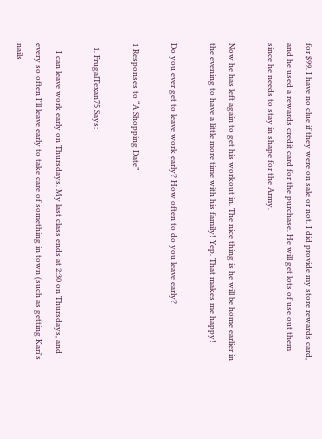for $99. I have no clue if they were on sale or not. I did provide my store rewards card, and he used a rewards credit card for the purchase. He will get lots of use out them since he needs to stay in shape for the Army.

Now he has left again to get his workout in. The nice thing is he will be home earlier in the evening to have a little more time with his family! Yep. That makes me happy!

Do you ever get to leave work early? How often to do you leave early?

1 Responses to “A Shopping Date”

  1. FrugalTexan75 Says:

    I can leave work early on Thursdays. My last class ends at 2:30 on Thursdays, and every so often I'll leave early to take care of something in town (such as getting Kari's nails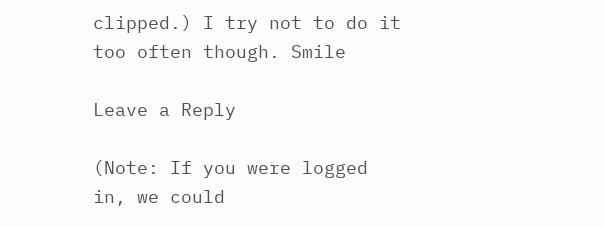clipped.) I try not to do it too often though. Smile

Leave a Reply

(Note: If you were logged in, we could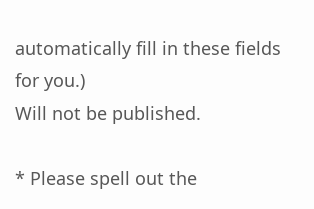automatically fill in these fields for you.)
Will not be published.

* Please spell out the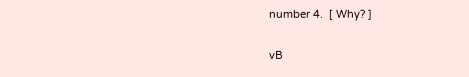number 4.  [ Why? ]

vB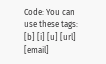Code: You can use these tags: [b] [i] [u] [url] [email]